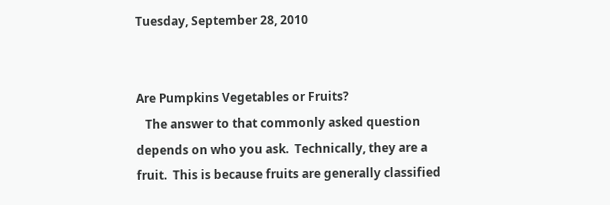Tuesday, September 28, 2010


Are Pumpkins Vegetables or Fruits?
   The answer to that commonly asked question depends on who you ask.  Technically, they are a fruit.  This is because fruits are generally classified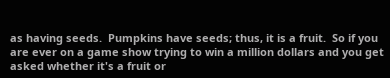as having seeds.  Pumpkins have seeds; thus, it is a fruit.  So if you are ever on a game show trying to win a million dollars and you get asked whether it's a fruit or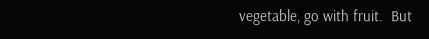vegetable, go with fruit.  But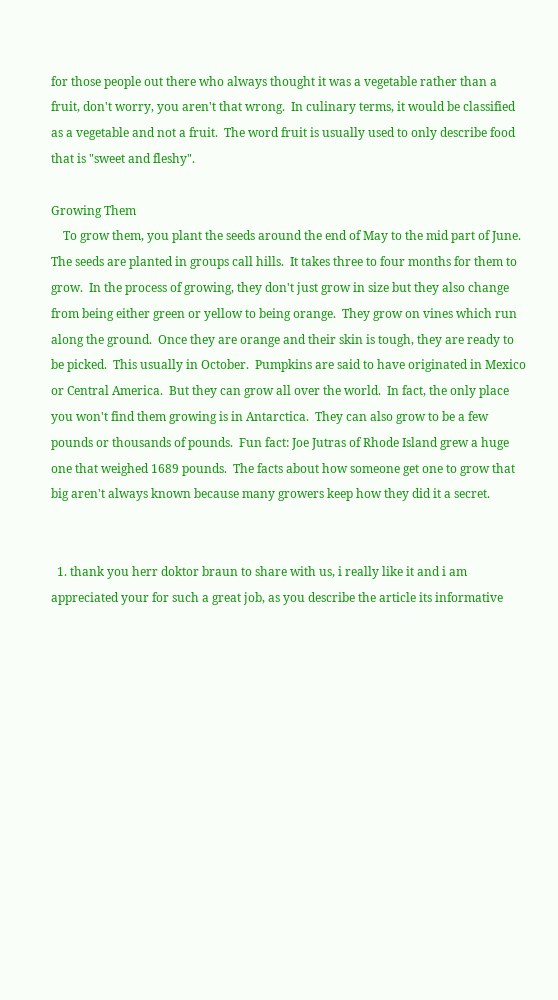for those people out there who always thought it was a vegetable rather than a fruit, don't worry, you aren't that wrong.  In culinary terms, it would be classified as a vegetable and not a fruit.  The word fruit is usually used to only describe food that is "sweet and fleshy".

Growing Them
    To grow them, you plant the seeds around the end of May to the mid part of June.
The seeds are planted in groups call hills.  It takes three to four months for them to grow.  In the process of growing, they don't just grow in size but they also change from being either green or yellow to being orange.  They grow on vines which run along the ground.  Once they are orange and their skin is tough, they are ready to be picked.  This usually in October.  Pumpkins are said to have originated in Mexico or Central America.  But they can grow all over the world.  In fact, the only place you won't find them growing is in Antarctica.  They can also grow to be a few pounds or thousands of pounds.  Fun fact: Joe Jutras of Rhode Island grew a huge one that weighed 1689 pounds.  The facts about how someone get one to grow that big aren't always known because many growers keep how they did it a secret.


  1. thank you herr doktor braun to share with us, i really like it and i am appreciated your for such a great job, as you describe the article its informative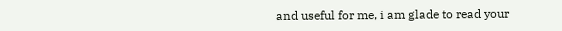and useful for me, i am glade to read your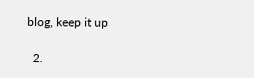blog, keep it up

  2.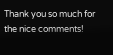Thank you so much for the nice comments!